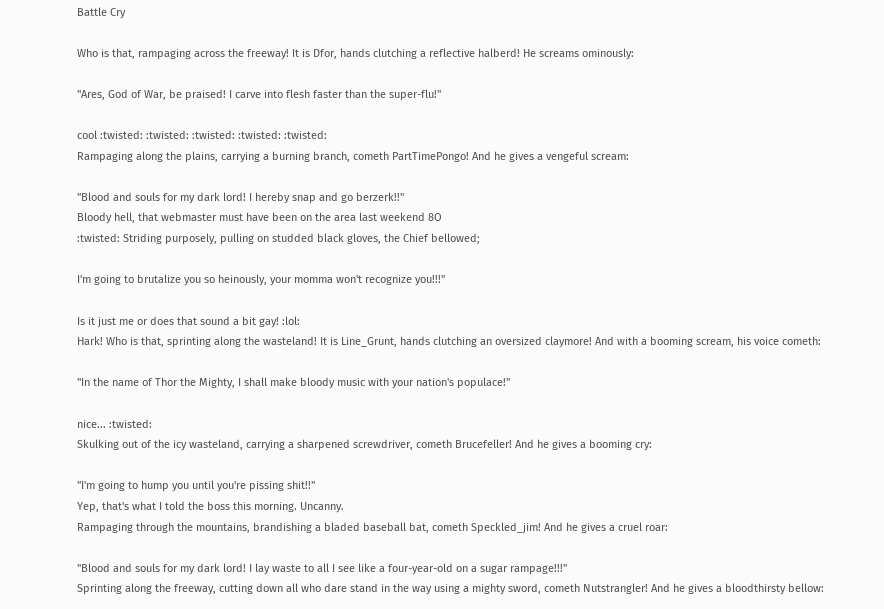Battle Cry

Who is that, rampaging across the freeway! It is Dfor, hands clutching a reflective halberd! He screams ominously:

"Ares, God of War, be praised! I carve into flesh faster than the super-flu!"

cool :twisted: :twisted: :twisted: :twisted: :twisted:
Rampaging along the plains, carrying a burning branch, cometh PartTimePongo! And he gives a vengeful scream:

"Blood and souls for my dark lord! I hereby snap and go berzerk!!"
Bloody hell, that webmaster must have been on the area last weekend 8O
:twisted: Striding purposely, pulling on studded black gloves, the Chief bellowed;

I'm going to brutalize you so heinously, your momma won't recognize you!!!"

Is it just me or does that sound a bit gay! :lol:
Hark! Who is that, sprinting along the wasteland! It is Line_Grunt, hands clutching an oversized claymore! And with a booming scream, his voice cometh:

"In the name of Thor the Mighty, I shall make bloody music with your nation's populace!"

nice... :twisted:
Skulking out of the icy wasteland, carrying a sharpened screwdriver, cometh Brucefeller! And he gives a booming cry:

"I'm going to hump you until you're pissing shit!!"
Yep, that's what I told the boss this morning. Uncanny.
Rampaging through the mountains, brandishing a bladed baseball bat, cometh Speckled_jim! And he gives a cruel roar:

"Blood and souls for my dark lord! I lay waste to all I see like a four-year-old on a sugar rampage!!!"
Sprinting along the freeway, cutting down all who dare stand in the way using a mighty sword, cometh Nutstrangler! And he gives a bloodthirsty bellow: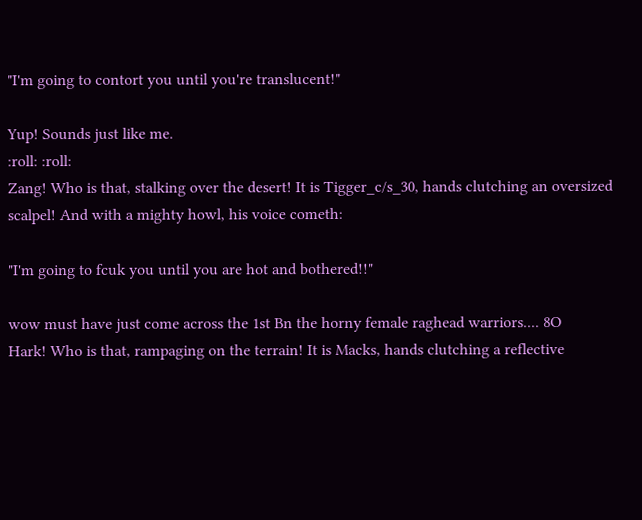"I'm going to contort you until you're translucent!"

Yup! Sounds just like me.
:roll: :roll:
Zang! Who is that, stalking over the desert! It is Tigger_c/s_30, hands clutching an oversized scalpel! And with a mighty howl, his voice cometh:

"I'm going to fcuk you until you are hot and bothered!!"

wow must have just come across the 1st Bn the horny female raghead warriors.... 8O
Hark! Who is that, rampaging on the terrain! It is Macks, hands clutching a reflective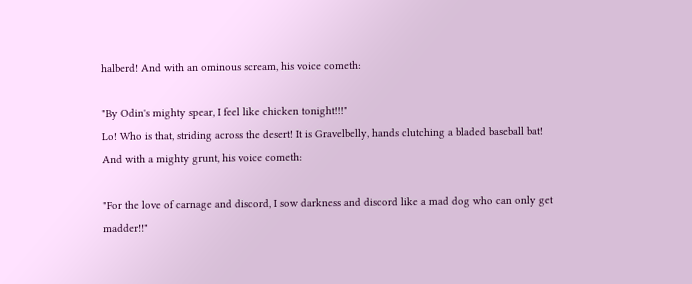halberd! And with an ominous scream, his voice cometh:

"By Odin's mighty spear, I feel like chicken tonight!!!"
Lo! Who is that, striding across the desert! It is Gravelbelly, hands clutching a bladed baseball bat! And with a mighty grunt, his voice cometh:

"For the love of carnage and discord, I sow darkness and discord like a mad dog who can only get madder!!"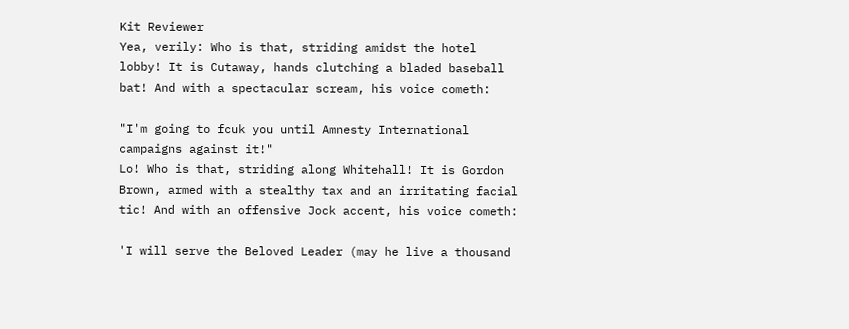Kit Reviewer
Yea, verily: Who is that, striding amidst the hotel lobby! It is Cutaway, hands clutching a bladed baseball bat! And with a spectacular scream, his voice cometh:

"I'm going to fcuk you until Amnesty International campaigns against it!"
Lo! Who is that, striding along Whitehall! It is Gordon Brown, armed with a stealthy tax and an irritating facial tic! And with an offensive Jock accent, his voice cometh:

'I will serve the Beloved Leader (may he live a thousand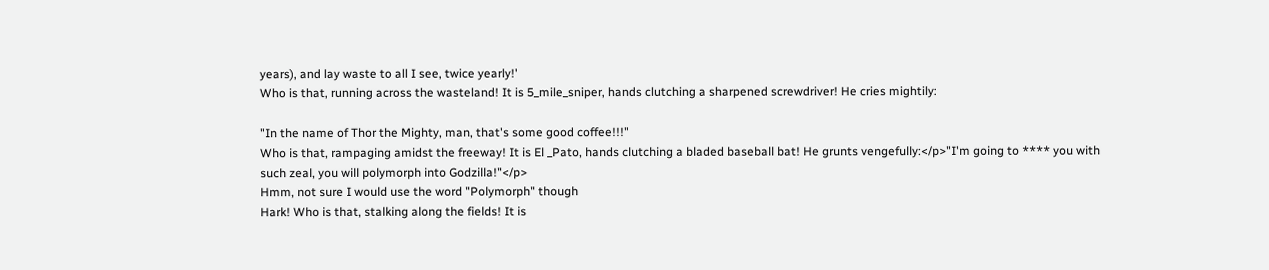years), and lay waste to all I see, twice yearly!'
Who is that, running across the wasteland! It is 5_mile_sniper, hands clutching a sharpened screwdriver! He cries mightily:

"In the name of Thor the Mighty, man, that's some good coffee!!!"
Who is that, rampaging amidst the freeway! It is El _Pato, hands clutching a bladed baseball bat! He grunts vengefully:</p>"I'm going to **** you with such zeal, you will polymorph into Godzilla!"</p>
Hmm, not sure I would use the word "Polymorph" though
Hark! Who is that, stalking along the fields! It is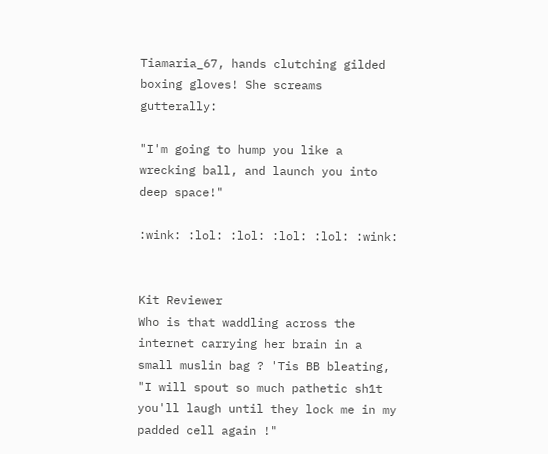Tiamaria_67, hands clutching gilded boxing gloves! She screams gutterally:

"I'm going to hump you like a wrecking ball, and launch you into deep space!"

:wink: :lol: :lol: :lol: :lol: :wink:


Kit Reviewer
Who is that waddling across the internet carrying her brain in a small muslin bag ? 'Tis BB bleating, "I will spout so much pathetic sh1t you'll laugh until they lock me in my padded cell again !"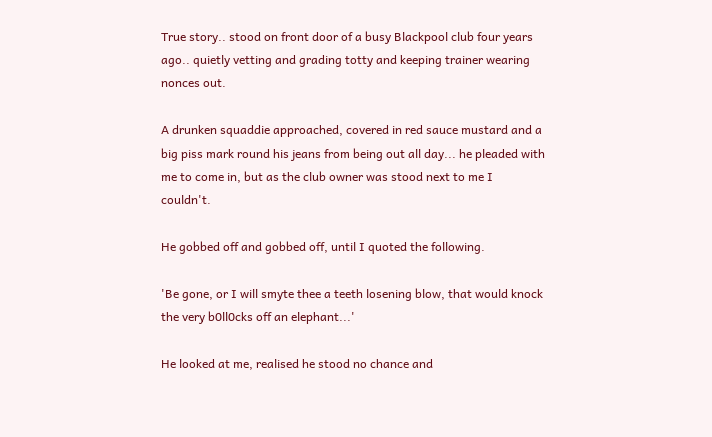True story.. stood on front door of a busy Blackpool club four years ago.. quietly vetting and grading totty and keeping trainer wearing nonces out.

A drunken squaddie approached, covered in red sauce mustard and a big piss mark round his jeans from being out all day... he pleaded with me to come in, but as the club owner was stood next to me I couldn't.

He gobbed off and gobbed off, until I quoted the following.

'Be gone, or I will smyte thee a teeth losening blow, that would knock the very b0ll0cks off an elephant...'

He looked at me, realised he stood no chance and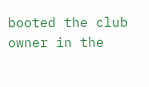booted the club owner in the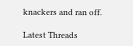knackers and ran off.

Latest Threads